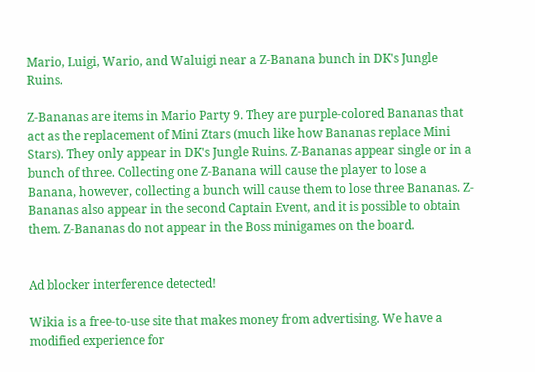Mario, Luigi, Wario, and Waluigi near a Z-Banana bunch in DK's Jungle Ruins.

Z-Bananas are items in Mario Party 9. They are purple-colored Bananas that act as the replacement of Mini Ztars (much like how Bananas replace Mini Stars). They only appear in DK's Jungle Ruins. Z-Bananas appear single or in a bunch of three. Collecting one Z-Banana will cause the player to lose a Banana, however, collecting a bunch will cause them to lose three Bananas. Z-Bananas also appear in the second Captain Event, and it is possible to obtain them. Z-Bananas do not appear in the Boss minigames on the board.


Ad blocker interference detected!

Wikia is a free-to-use site that makes money from advertising. We have a modified experience for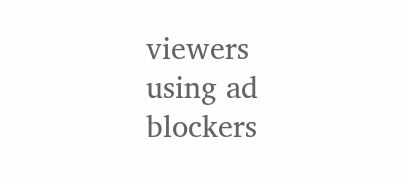viewers using ad blockers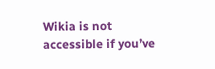Wikia is not accessible if you’ve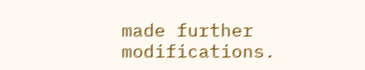made further modifications.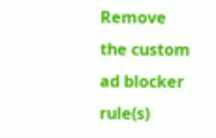Remove the custom ad blocker rule(s)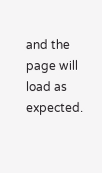and the page will load as expected.